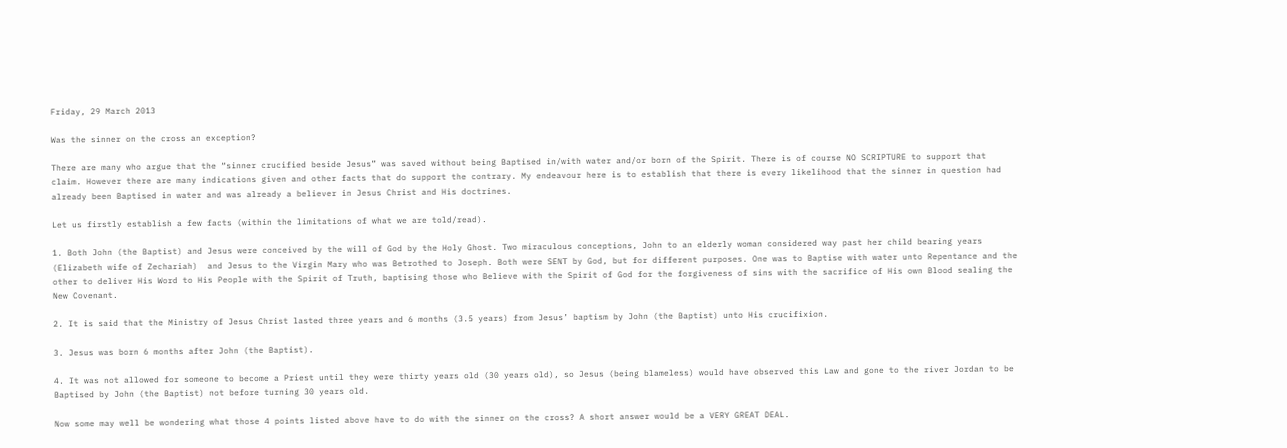Friday, 29 March 2013

Was the sinner on the cross an exception?

There are many who argue that the “sinner crucified beside Jesus” was saved without being Baptised in/with water and/or born of the Spirit. There is of course NO SCRIPTURE to support that claim. However there are many indications given and other facts that do support the contrary. My endeavour here is to establish that there is every likelihood that the sinner in question had already been Baptised in water and was already a believer in Jesus Christ and His doctrines.

Let us firstly establish a few facts (within the limitations of what we are told/read).

1. Both John (the Baptist) and Jesus were conceived by the will of God by the Holy Ghost. Two miraculous conceptions, John to an elderly woman considered way past her child bearing years (Elizabeth wife of Zechariah)  and Jesus to the Virgin Mary who was Betrothed to Joseph. Both were SENT by God, but for different purposes. One was to Baptise with water unto Repentance and the other to deliver His Word to His People with the Spirit of Truth, baptising those who Believe with the Spirit of God for the forgiveness of sins with the sacrifice of His own Blood sealing the New Covenant.

2. It is said that the Ministry of Jesus Christ lasted three years and 6 months (3.5 years) from Jesus’ baptism by John (the Baptist) unto His crucifixion.

3. Jesus was born 6 months after John (the Baptist).

4. It was not allowed for someone to become a Priest until they were thirty years old (30 years old), so Jesus (being blameless) would have observed this Law and gone to the river Jordan to be Baptised by John (the Baptist) not before turning 30 years old.

Now some may well be wondering what those 4 points listed above have to do with the sinner on the cross? A short answer would be a VERY GREAT DEAL.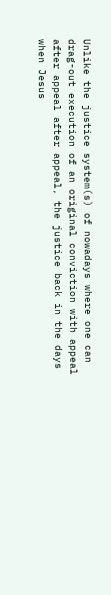Unlike the justice system(s) of nowadays where one can drag-out execution of an original conviction with appeal after appeal after appeal, the justice back in the days when Jesus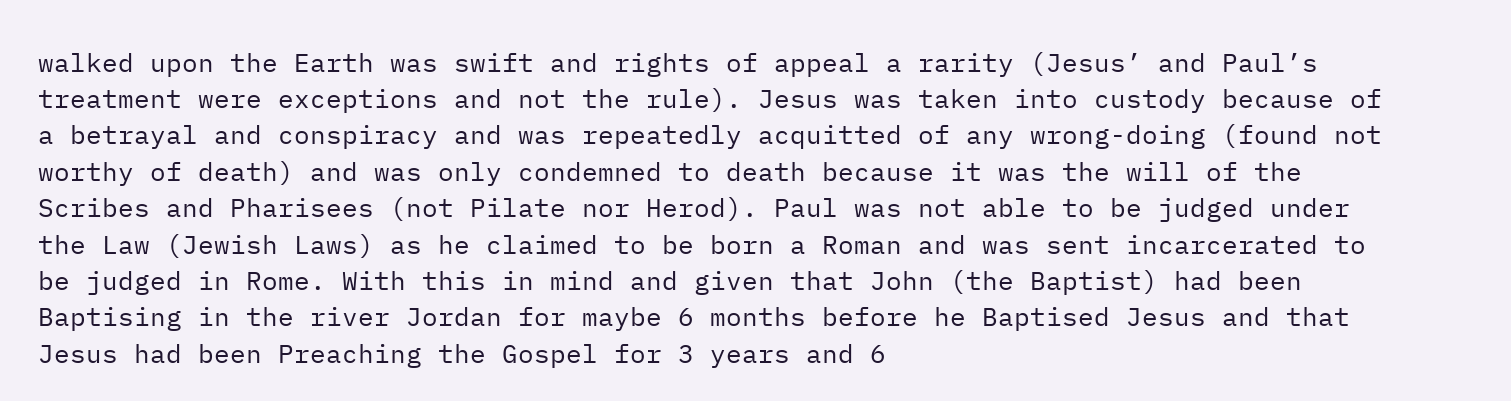walked upon the Earth was swift and rights of appeal a rarity (Jesus’ and Paul’s treatment were exceptions and not the rule). Jesus was taken into custody because of a betrayal and conspiracy and was repeatedly acquitted of any wrong-doing (found not worthy of death) and was only condemned to death because it was the will of the Scribes and Pharisees (not Pilate nor Herod). Paul was not able to be judged under the Law (Jewish Laws) as he claimed to be born a Roman and was sent incarcerated to be judged in Rome. With this in mind and given that John (the Baptist) had been Baptising in the river Jordan for maybe 6 months before he Baptised Jesus and that Jesus had been Preaching the Gospel for 3 years and 6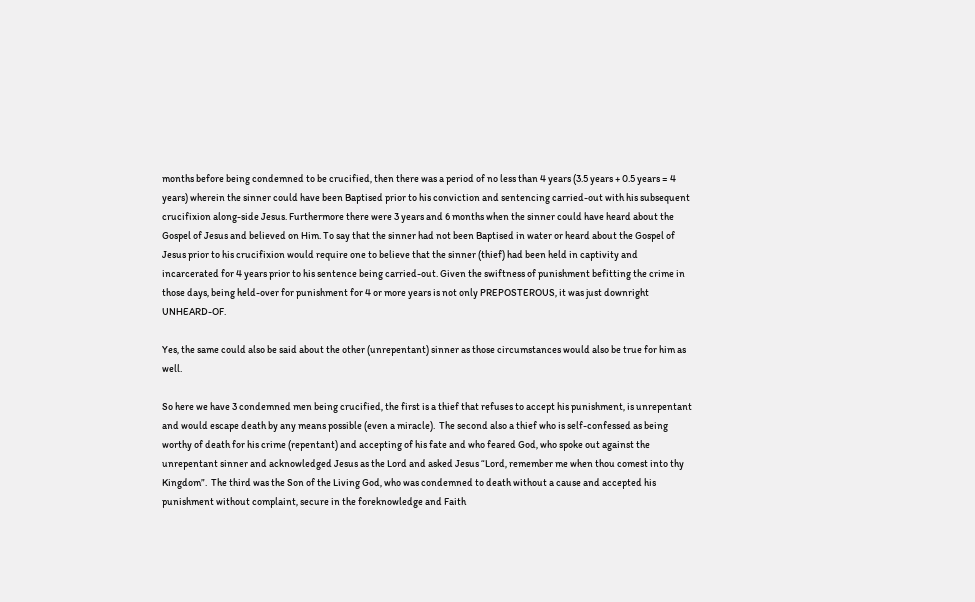months before being condemned to be crucified, then there was a period of no less than 4 years (3.5 years + 0.5 years = 4 years) wherein the sinner could have been Baptised prior to his conviction and sentencing carried-out with his subsequent crucifixion along-side Jesus. Furthermore there were 3 years and 6 months when the sinner could have heard about the Gospel of Jesus and believed on Him. To say that the sinner had not been Baptised in water or heard about the Gospel of Jesus prior to his crucifixion would require one to believe that the sinner (thief) had been held in captivity and incarcerated for 4 years prior to his sentence being carried-out. Given the swiftness of punishment befitting the crime in those days, being held-over for punishment for 4 or more years is not only PREPOSTEROUS, it was just downright UNHEARD-OF.

Yes, the same could also be said about the other (unrepentant) sinner as those circumstances would also be true for him as well.

So here we have 3 condemned men being crucified, the first is a thief that refuses to accept his punishment, is unrepentant and would escape death by any means possible (even a miracle).  The second also a thief who is self-confessed as being worthy of death for his crime (repentant) and accepting of his fate and who feared God, who spoke out against the unrepentant sinner and acknowledged Jesus as the Lord and asked Jesus “Lord, remember me when thou comest into thy Kingdom”.  The third was the Son of the Living God, who was condemned to death without a cause and accepted his punishment without complaint, secure in the foreknowledge and Faith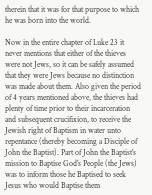therein that it was for that purpose to which he was born into the world.

Now in the entire chapter of Luke 23 it never mentions that either of the thieves were not Jews, so it can be safely assumed that they were Jews because no distinction was made about them. Also given the period of 4 years mentioned above, the thieves had plenty of time prior to their incarceration and subsequent crucifixion, to receive the Jewish right of Baptism in water unto repentance (thereby becoming a Disciple of John the Baptist). Part of John the Baptist’s mission to Baptise God’s People (the Jews) was to inform those he Baptised to seek Jesus who would Baptise them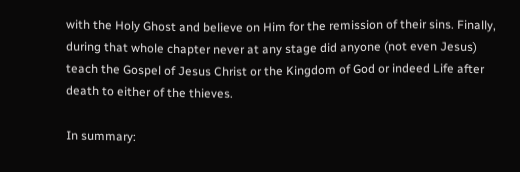with the Holy Ghost and believe on Him for the remission of their sins. Finally, during that whole chapter never at any stage did anyone (not even Jesus) teach the Gospel of Jesus Christ or the Kingdom of God or indeed Life after death to either of the thieves.

In summary: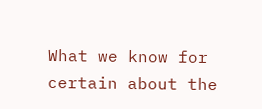What we know for certain about the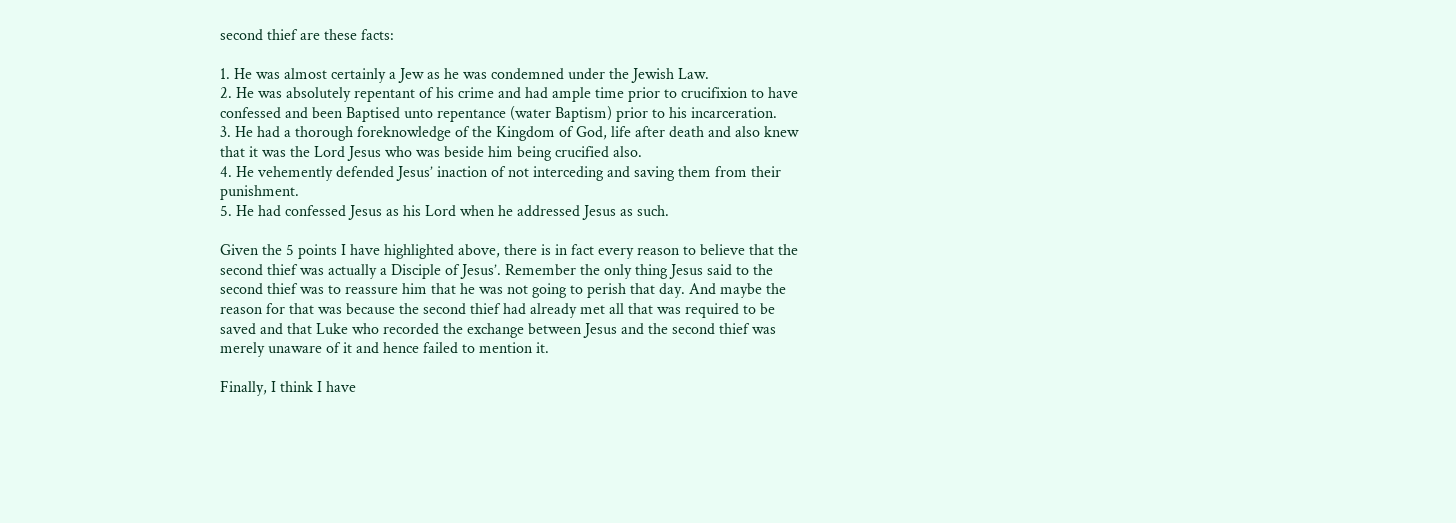second thief are these facts:

1. He was almost certainly a Jew as he was condemned under the Jewish Law.
2. He was absolutely repentant of his crime and had ample time prior to crucifixion to have confessed and been Baptised unto repentance (water Baptism) prior to his incarceration.
3. He had a thorough foreknowledge of the Kingdom of God, life after death and also knew that it was the Lord Jesus who was beside him being crucified also.
4. He vehemently defended Jesus’ inaction of not interceding and saving them from their punishment.
5. He had confessed Jesus as his Lord when he addressed Jesus as such.

Given the 5 points I have highlighted above, there is in fact every reason to believe that the second thief was actually a Disciple of Jesus’. Remember the only thing Jesus said to the second thief was to reassure him that he was not going to perish that day. And maybe the reason for that was because the second thief had already met all that was required to be saved and that Luke who recorded the exchange between Jesus and the second thief was merely unaware of it and hence failed to mention it.

Finally, I think I have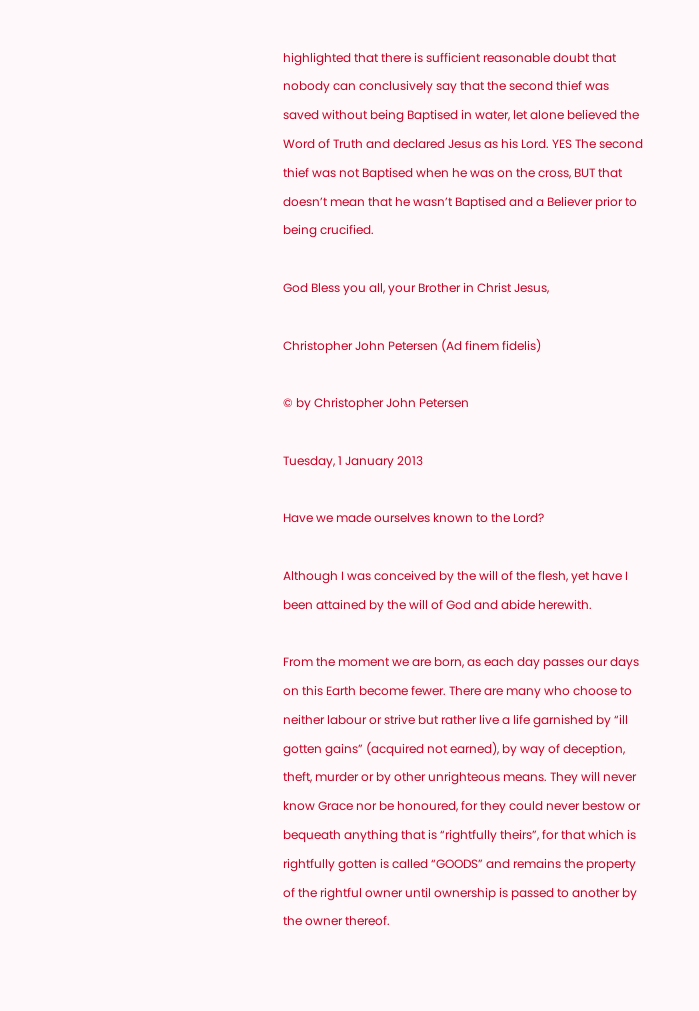highlighted that there is sufficient reasonable doubt that nobody can conclusively say that the second thief was saved without being Baptised in water, let alone believed the Word of Truth and declared Jesus as his Lord. YES The second thief was not Baptised when he was on the cross, BUT that doesn’t mean that he wasn’t Baptised and a Believer prior to being crucified.

God Bless you all, your Brother in Christ Jesus,

Christopher John Petersen (Ad finem fidelis)

© by Christopher John Petersen

Tuesday, 1 January 2013

Have we made ourselves known to the Lord?

Although I was conceived by the will of the flesh, yet have I been attained by the will of God and abide herewith.

From the moment we are born, as each day passes our days on this Earth become fewer. There are many who choose to neither labour or strive but rather live a life garnished by “ill gotten gains” (acquired not earned), by way of deception, theft, murder or by other unrighteous means. They will never know Grace nor be honoured, for they could never bestow or bequeath anything that is “rightfully theirs”, for that which is rightfully gotten is called “GOODS” and remains the property of the rightful owner until ownership is passed to another by the owner thereof.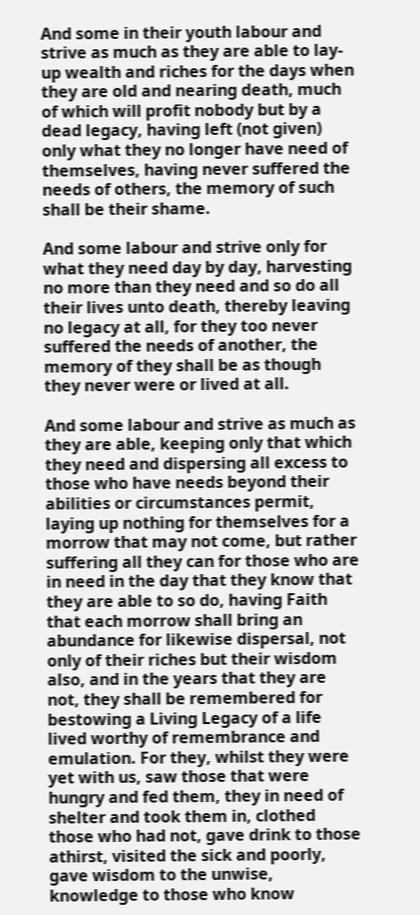And some in their youth labour and strive as much as they are able to lay-up wealth and riches for the days when they are old and nearing death, much of which will profit nobody but by a dead legacy, having left (not given) only what they no longer have need of themselves, having never suffered the needs of others, the memory of such shall be their shame.

And some labour and strive only for what they need day by day, harvesting no more than they need and so do all their lives unto death, thereby leaving no legacy at all, for they too never suffered the needs of another, the memory of they shall be as though they never were or lived at all.

And some labour and strive as much as they are able, keeping only that which they need and dispersing all excess to those who have needs beyond their abilities or circumstances permit, laying up nothing for themselves for a morrow that may not come, but rather suffering all they can for those who are in need in the day that they know that they are able to so do, having Faith that each morrow shall bring an abundance for likewise dispersal, not only of their riches but their wisdom also, and in the years that they are not, they shall be remembered for bestowing a Living Legacy of a life lived worthy of remembrance and emulation. For they, whilst they were yet with us, saw those that were hungry and fed them, they in need of shelter and took them in, clothed those who had not, gave drink to those athirst, visited the sick and poorly, gave wisdom to the unwise, knowledge to those who know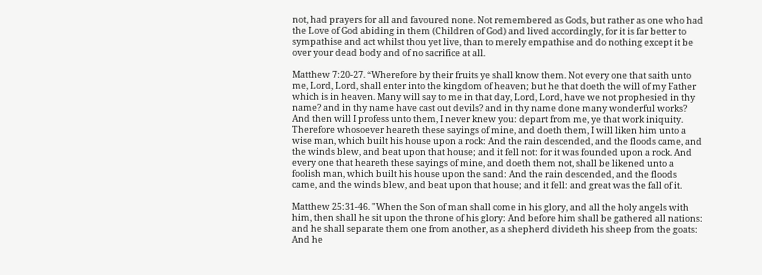not, had prayers for all and favoured none. Not remembered as Gods, but rather as one who had the Love of God abiding in them (Children of God) and lived accordingly, for it is far better to sympathise and act whilst thou yet live, than to merely empathise and do nothing except it be over your dead body and of no sacrifice at all.

Matthew 7:20-27. “Wherefore by their fruits ye shall know them. Not every one that saith unto me, Lord, Lord, shall enter into the kingdom of heaven; but he that doeth the will of my Father which is in heaven. Many will say to me in that day, Lord, Lord, have we not prophesied in thy name? and in thy name have cast out devils? and in thy name done many wonderful works? And then will I profess unto them, I never knew you: depart from me, ye that work iniquity. Therefore whosoever heareth these sayings of mine, and doeth them, I will liken him unto a wise man, which built his house upon a rock: And the rain descended, and the floods came, and the winds blew, and beat upon that house; and it fell not: for it was founded upon a rock. And every one that heareth these sayings of mine, and doeth them not, shall be likened unto a foolish man, which built his house upon the sand: And the rain descended, and the floods came, and the winds blew, and beat upon that house; and it fell: and great was the fall of it.

Matthew 25:31-46. "When the Son of man shall come in his glory, and all the holy angels with him, then shall he sit upon the throne of his glory: And before him shall be gathered all nations: and he shall separate them one from another, as a shepherd divideth his sheep from the goats: And he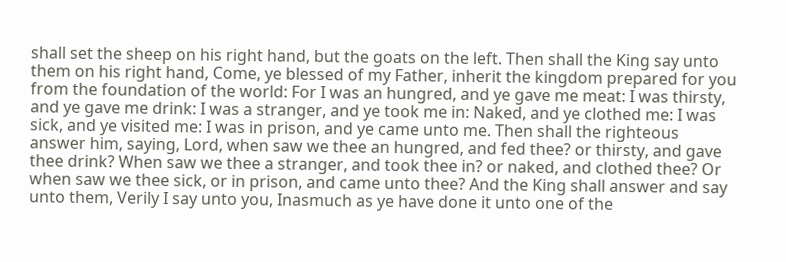shall set the sheep on his right hand, but the goats on the left. Then shall the King say unto them on his right hand, Come, ye blessed of my Father, inherit the kingdom prepared for you from the foundation of the world: For I was an hungred, and ye gave me meat: I was thirsty, and ye gave me drink: I was a stranger, and ye took me in: Naked, and ye clothed me: I was sick, and ye visited me: I was in prison, and ye came unto me. Then shall the righteous answer him, saying, Lord, when saw we thee an hungred, and fed thee? or thirsty, and gave thee drink? When saw we thee a stranger, and took thee in? or naked, and clothed thee? Or when saw we thee sick, or in prison, and came unto thee? And the King shall answer and say unto them, Verily I say unto you, Inasmuch as ye have done it unto one of the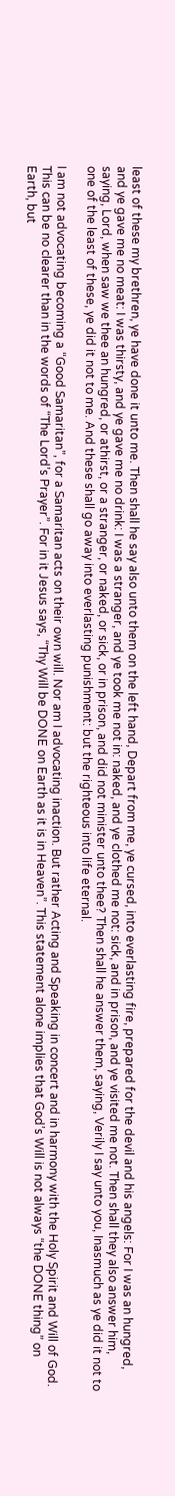least of these my brethren, ye have done it unto me. Then shall he say also unto them on the left hand, Depart from me, ye cursed, into everlasting fire, prepared for the devil and his angels: For I was an hungred, and ye gave me no meat: I was thirsty, and ye gave me no drink: I was a stranger, and ye took me not in: naked, and ye clothed me not: sick, and in prison, and ye visited me not. Then shall they also answer him, saying, Lord, when saw we thee an hungred, or athirst, or a stranger, or naked, or sick, or in prison, and did not minister unto thee? Then shall he answer them, saying, Verily I say unto you, Inasmuch as ye did it not to one of the least of these, ye did it not to me. And these shall go away into everlasting punishment: but the righteous into life eternal.

I am not advocating becoming a “Good Samaritan”, for a Samaritan acts on their own will. Nor am I advocating inaction. But rather Acting and Speaking in concert and in harmony with the Holy Spirit and Will of God. This can be no clearer than in the words of “The Lord’s Prayer”. For in it Jesus says, “Thy Will be DONE on Earth as it is in Heaven”. This statement alone implies that God’s Will is not always “the DONE thing” on Earth, but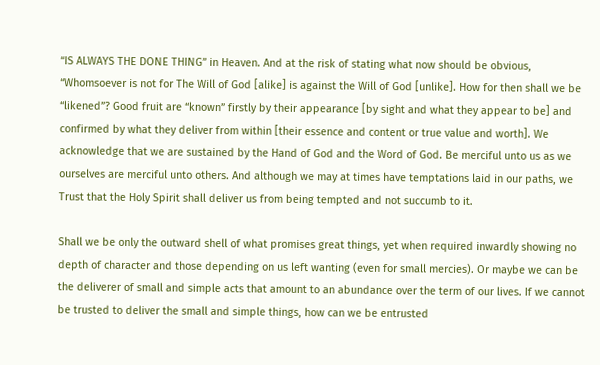“IS ALWAYS THE DONE THING” in Heaven. And at the risk of stating what now should be obvious, “Whomsoever is not for The Will of God [alike] is against the Will of God [unlike]. How for then shall we be “likened”? Good fruit are “known” firstly by their appearance [by sight and what they appear to be] and confirmed by what they deliver from within [their essence and content or true value and worth]. We acknowledge that we are sustained by the Hand of God and the Word of God. Be merciful unto us as we ourselves are merciful unto others. And although we may at times have temptations laid in our paths, we Trust that the Holy Spirit shall deliver us from being tempted and not succumb to it.

Shall we be only the outward shell of what promises great things, yet when required inwardly showing no depth of character and those depending on us left wanting (even for small mercies). Or maybe we can be the deliverer of small and simple acts that amount to an abundance over the term of our lives. If we cannot be trusted to deliver the small and simple things, how can we be entrusted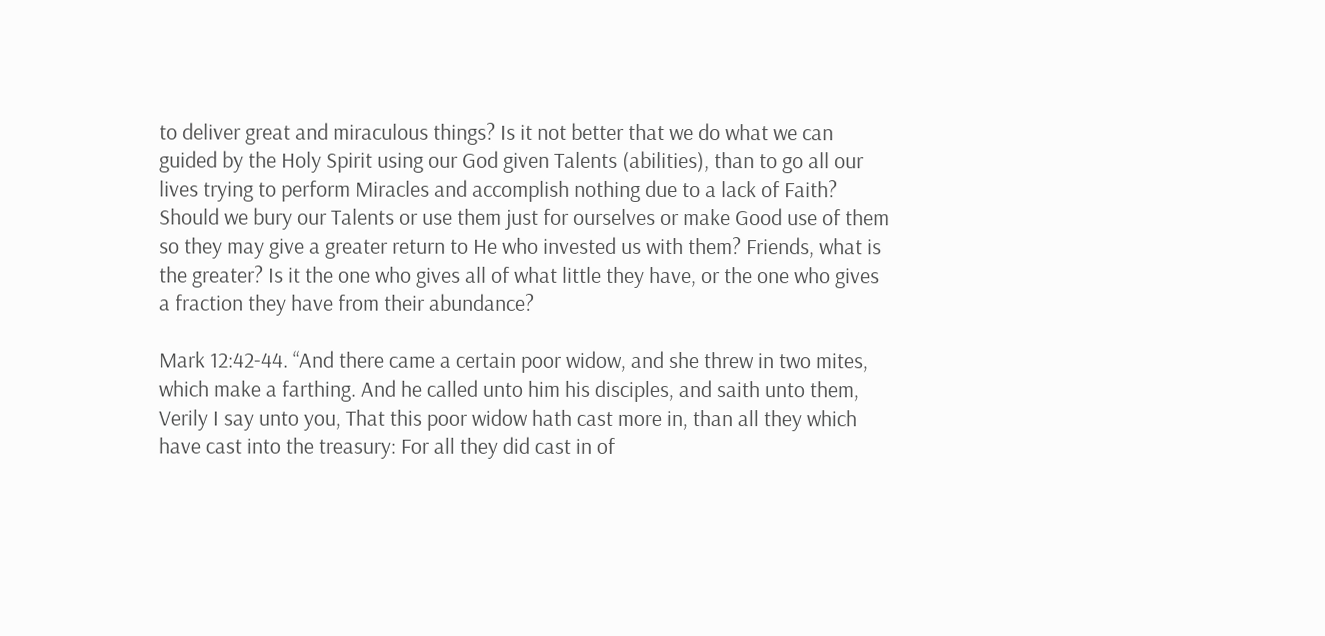to deliver great and miraculous things? Is it not better that we do what we can guided by the Holy Spirit using our God given Talents (abilities), than to go all our lives trying to perform Miracles and accomplish nothing due to a lack of Faith? Should we bury our Talents or use them just for ourselves or make Good use of them so they may give a greater return to He who invested us with them? Friends, what is the greater? Is it the one who gives all of what little they have, or the one who gives a fraction they have from their abundance?

Mark 12:42-44. “And there came a certain poor widow, and she threw in two mites, which make a farthing. And he called unto him his disciples, and saith unto them, Verily I say unto you, That this poor widow hath cast more in, than all they which have cast into the treasury: For all they did cast in of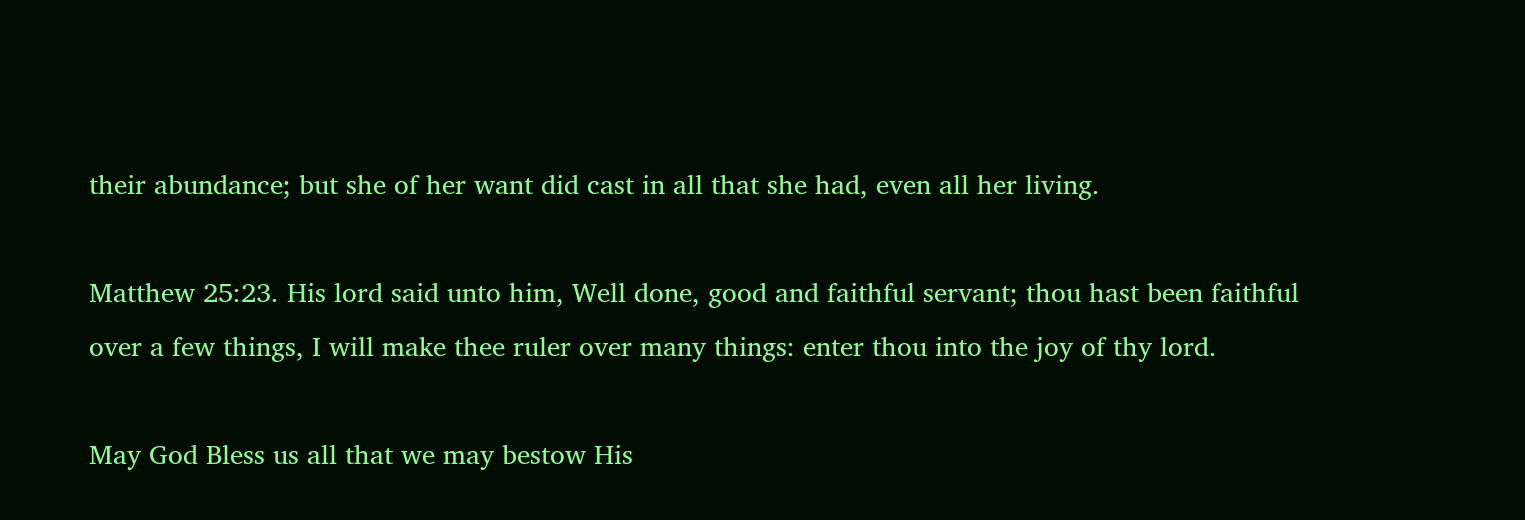their abundance; but she of her want did cast in all that she had, even all her living.

Matthew 25:23. His lord said unto him, Well done, good and faithful servant; thou hast been faithful over a few things, I will make thee ruler over many things: enter thou into the joy of thy lord.

May God Bless us all that we may bestow His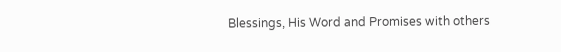Blessings, His Word and Promises with others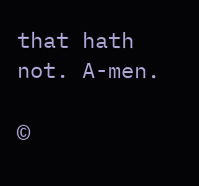that hath not. A-men.

©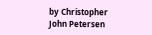by Christopher John Petersen